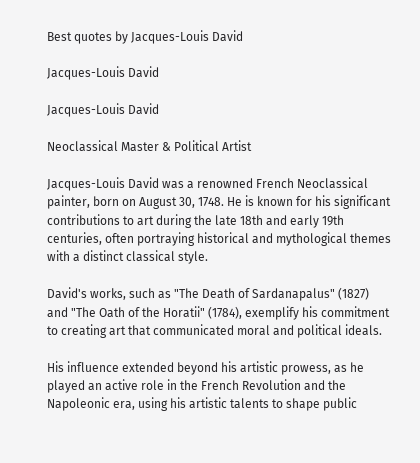Best quotes by Jacques-Louis David

Jacques-Louis David

Jacques-Louis David

Neoclassical Master & Political Artist

Jacques-Louis David was a renowned French Neoclassical painter, born on August 30, 1748. He is known for his significant contributions to art during the late 18th and early 19th centuries, often portraying historical and mythological themes with a distinct classical style.

David's works, such as "The Death of Sardanapalus" (1827) and "The Oath of the Horatii" (1784), exemplify his commitment to creating art that communicated moral and political ideals.

His influence extended beyond his artistic prowess, as he played an active role in the French Revolution and the Napoleonic era, using his artistic talents to shape public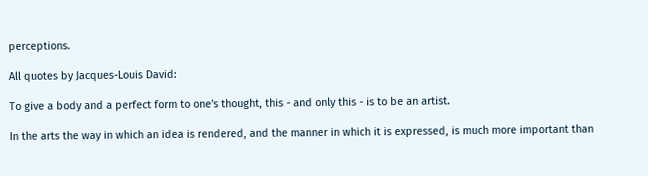perceptions.

All quotes by Jacques-Louis David:

To give a body and a perfect form to one's thought, this - and only this - is to be an artist.

In the arts the way in which an idea is rendered, and the manner in which it is expressed, is much more important than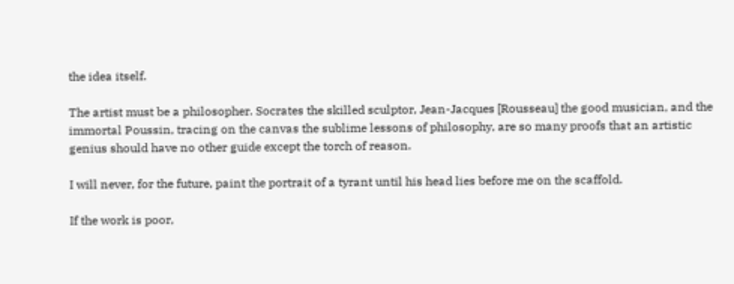the idea itself.

The artist must be a philosopher. Socrates the skilled sculptor, Jean-Jacques [Rousseau] the good musician, and the immortal Poussin, tracing on the canvas the sublime lessons of philosophy, are so many proofs that an artistic genius should have no other guide except the torch of reason.

I will never, for the future, paint the portrait of a tyrant until his head lies before me on the scaffold.

If the work is poor,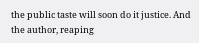the public taste will soon do it justice. And the author, reaping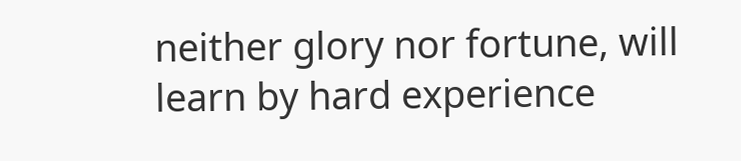neither glory nor fortune, will learn by hard experience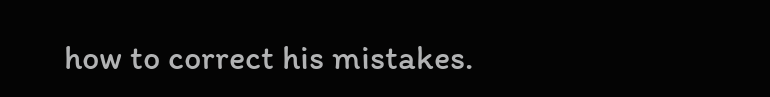how to correct his mistakes.